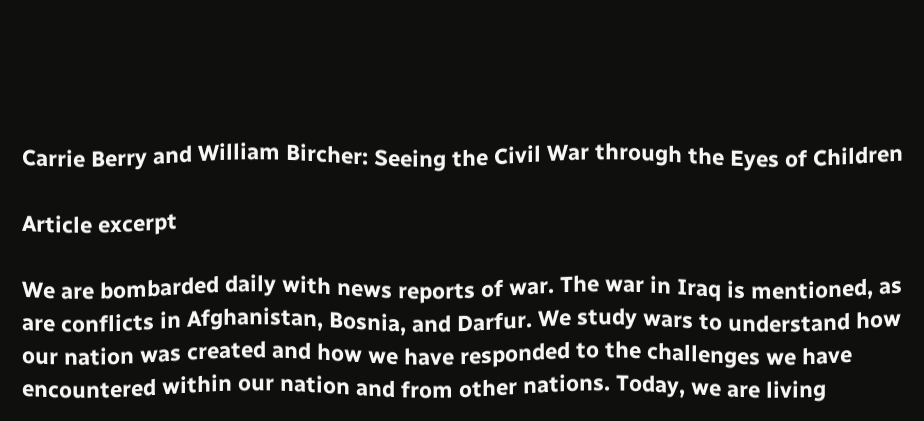Carrie Berry and William Bircher: Seeing the Civil War through the Eyes of Children

Article excerpt

We are bombarded daily with news reports of war. The war in Iraq is mentioned, as are conflicts in Afghanistan, Bosnia, and Darfur. We study wars to understand how our nation was created and how we have responded to the challenges we have encountered within our nation and from other nations. Today, we are living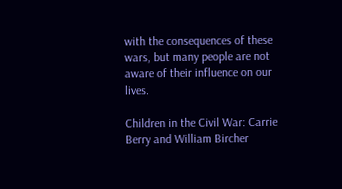with the consequences of these wars, but many people are not aware of their influence on our lives.

Children in the Civil War: Carrie Berry and William Bircher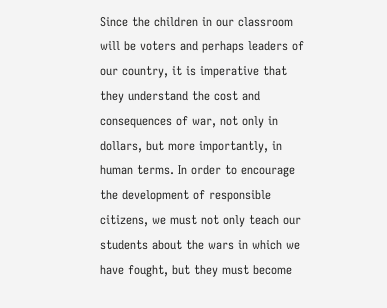Since the children in our classroom will be voters and perhaps leaders of our country, it is imperative that they understand the cost and consequences of war, not only in dollars, but more importantly, in human terms. In order to encourage the development of responsible citizens, we must not only teach our students about the wars in which we have fought, but they must become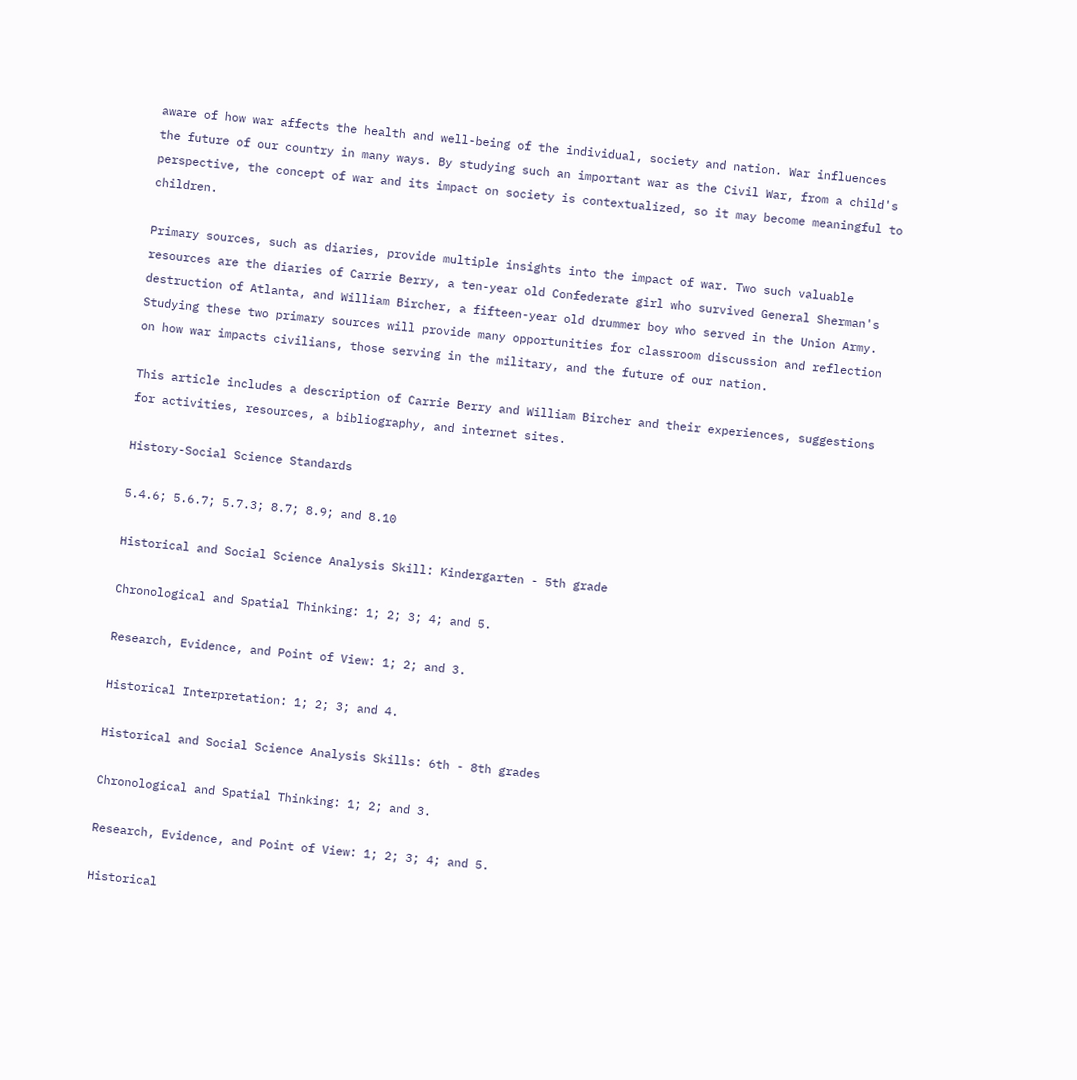aware of how war affects the health and well-being of the individual, society and nation. War influences the future of our country in many ways. By studying such an important war as the Civil War, from a child's perspective, the concept of war and its impact on society is contextualized, so it may become meaningful to children.

Primary sources, such as diaries, provide multiple insights into the impact of war. Two such valuable resources are the diaries of Carrie Berry, a ten-year old Confederate girl who survived General Sherman's destruction of Atlanta, and William Bircher, a fifteen-year old drummer boy who served in the Union Army. Studying these two primary sources will provide many opportunities for classroom discussion and reflection on how war impacts civilians, those serving in the military, and the future of our nation.

This article includes a description of Carrie Berry and William Bircher and their experiences, suggestions for activities, resources, a bibliography, and internet sites.

History-Social Science Standards

5.4.6; 5.6.7; 5.7.3; 8.7; 8.9; and 8.10

Historical and Social Science Analysis Skill: Kindergarten - 5th grade

Chronological and Spatial Thinking: 1; 2; 3; 4; and 5.

Research, Evidence, and Point of View: 1; 2; and 3.

Historical Interpretation: 1; 2; 3; and 4.

Historical and Social Science Analysis Skills: 6th - 8th grades

Chronological and Spatial Thinking: 1; 2; and 3.

Research, Evidence, and Point of View: 1; 2; 3; 4; and 5.

Historical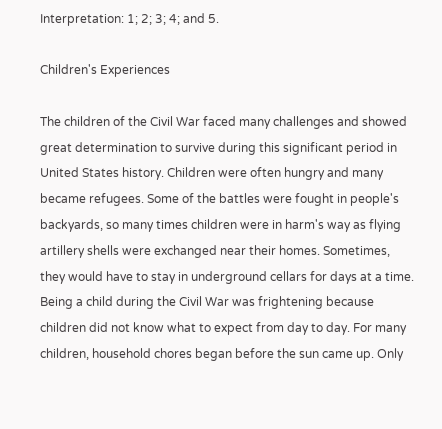Interpretation: 1; 2; 3; 4; and 5.

Children's Experiences

The children of the Civil War faced many challenges and showed great determination to survive during this significant period in United States history. Children were often hungry and many became refugees. Some of the battles were fought in people's backyards, so many times children were in harm's way as flying artillery shells were exchanged near their homes. Sometimes, they would have to stay in underground cellars for days at a time. Being a child during the Civil War was frightening because children did not know what to expect from day to day. For many children, household chores began before the sun came up. Only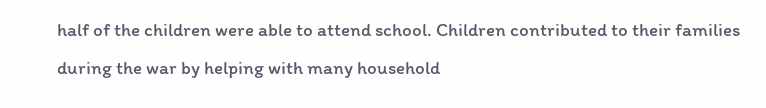half of the children were able to attend school. Children contributed to their families during the war by helping with many household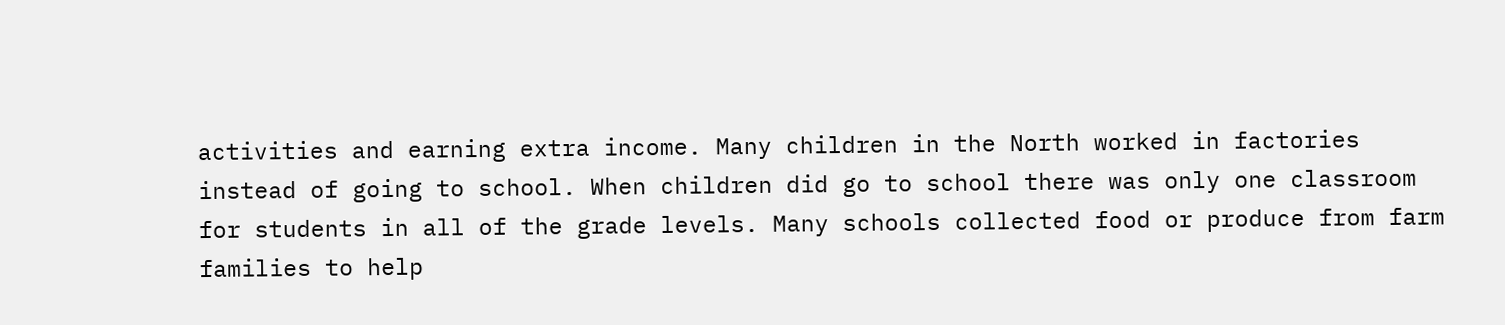activities and earning extra income. Many children in the North worked in factories instead of going to school. When children did go to school there was only one classroom for students in all of the grade levels. Many schools collected food or produce from farm families to help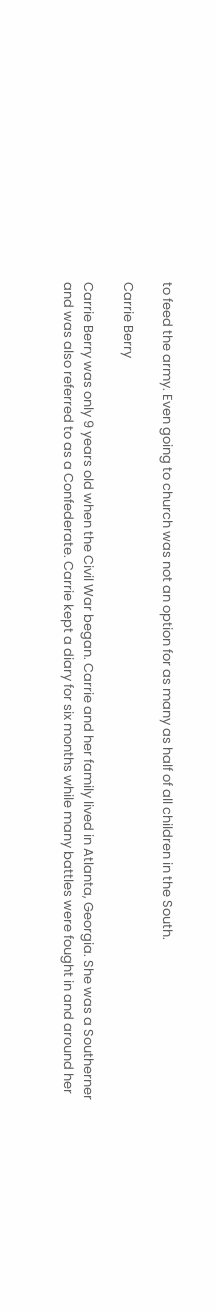to feed the army. Even going to church was not an option for as many as half of all children in the South.

Carrie Berry

Carrie Berry was only 9 years old when the Civil War began. Carrie and her family lived in Atlanta, Georgia. She was a Southerner and was also referred to as a Confederate. Carrie kept a diary for six months while many battles were fought in and around her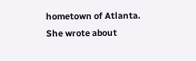hometown of Atlanta. She wrote about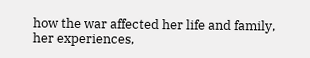how the war affected her life and family, her experiences,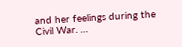and her feelings during the Civil War. …